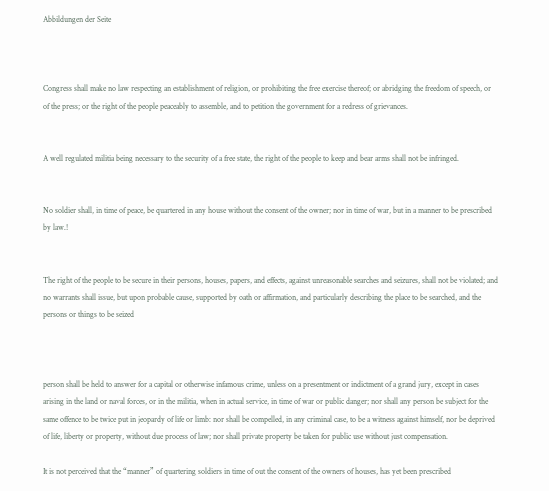Abbildungen der Seite



Congress shall make no law respecting an establishment of religion, or prohibiting the free exercise thereof; or abridging the freedom of speech, or of the press; or the right of the people peaceably to assemble, and to petition the government for a redress of grievances.


A well regulated militia being necessary to the security of a free state, the right of the people to keep and bear arms shall not be infringed.


No soldier shall, in time of peace, be quartered in any house without the consent of the owner; nor in time of war, but in a manner to be prescribed by law.!


The right of the people to be secure in their persons, houses, papers, and effects, against unreasonable searches and seizures, shall not be violated; and no warrants shall issue, but upon probable cause, supported by oath or affirmation, and particularly describing the place to be searched, and the persons or things to be seized



person shall be held to answer for a capital or otherwise infamous crime, unless on a presentment or indictment of a grand jury, except in cases arising in the land or naval forces, or in the militia, when in actual service, in time of war or public danger; nor shall any person be subject for the same offence to be twice put in jeopardy of life or limb: nor shall be compelled, in any criminal case, to be a witness against himself, nor be deprived of life, liberty or property, without due process of law; nor shall private property be taken for public use without just compensation.

It is not perceived that the “manner” of quartering soldiers in time of out the consent of the owners of houses, has yet been prescribed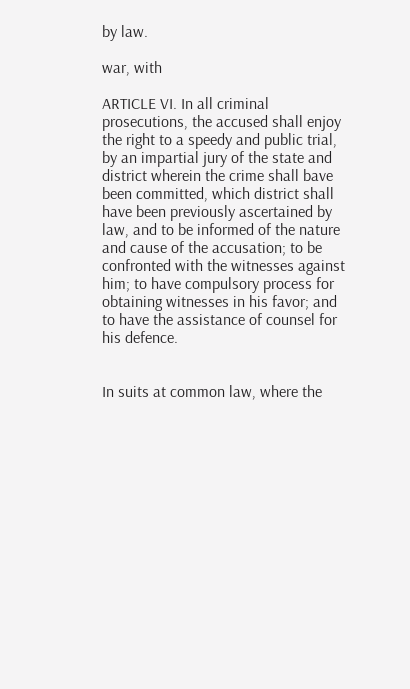by law.

war, with

ARTICLE VI. In all criminal prosecutions, the accused shall enjoy the right to a speedy and public trial, by an impartial jury of the state and district wherein the crime shall bave been committed, which district shall have been previously ascertained by law, and to be informed of the nature and cause of the accusation; to be confronted with the witnesses against him; to have compulsory process for obtaining witnesses in his favor; and to have the assistance of counsel for his defence.


In suits at common law, where the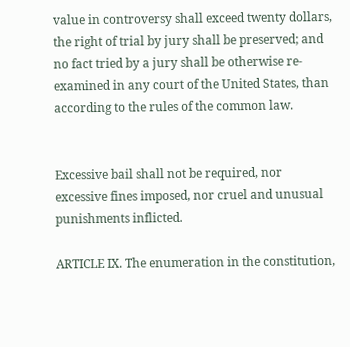value in controversy shall exceed twenty dollars, the right of trial by jury shall be preserved; and no fact tried by a jury shall be otherwise re-examined in any court of the United States, than according to the rules of the common law.


Excessive bail shall not be required, nor excessive fines imposed, nor cruel and unusual punishments inflicted.

ARTICLE IX. The enumeration in the constitution,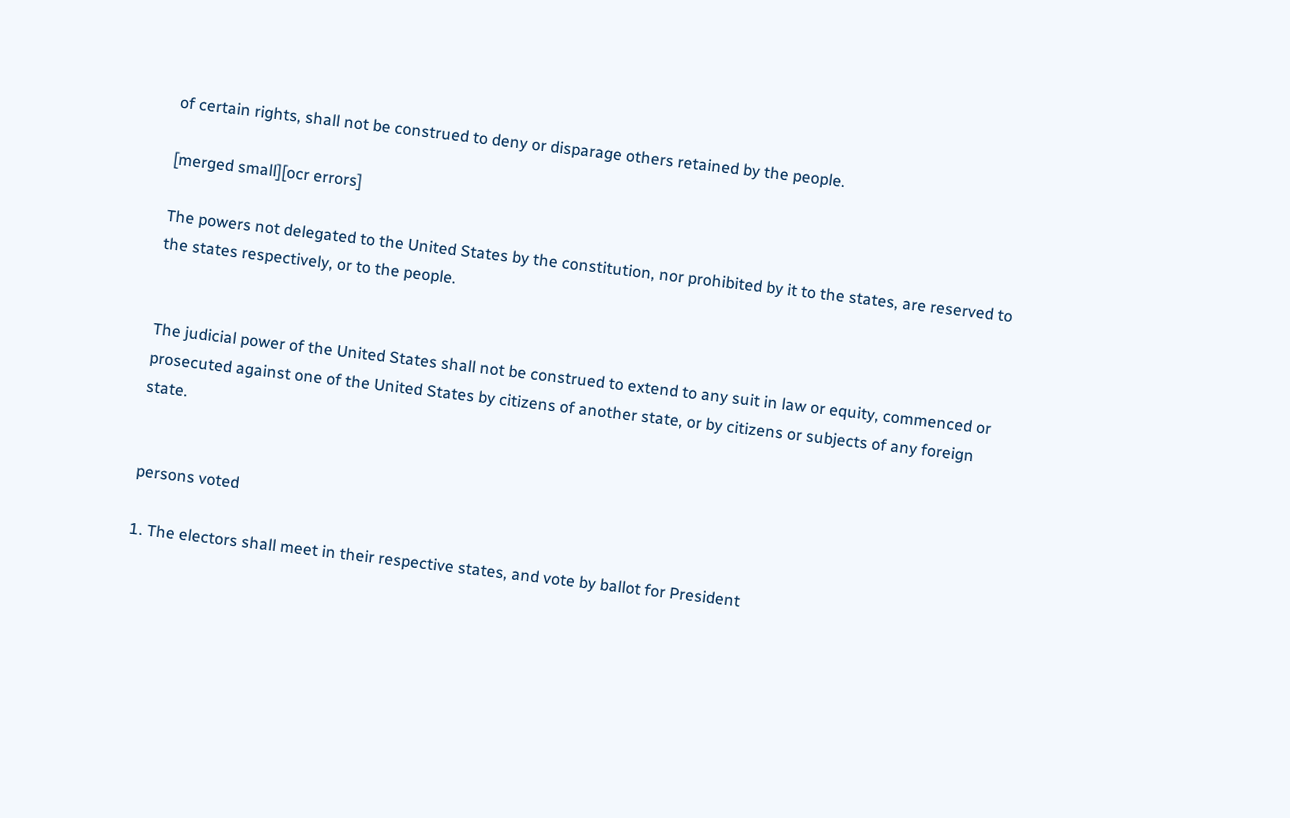of certain rights, shall not be construed to deny or disparage others retained by the people.

[merged small][ocr errors]

The powers not delegated to the United States by the constitution, nor prohibited by it to the states, are reserved to the states respectively, or to the people.


The judicial power of the United States shall not be construed to extend to any suit in law or equity, commenced or prosecuted against one of the United States by citizens of another state, or by citizens or subjects of any foreign state.


persons voted

1. The electors shall meet in their respective states, and vote by ballot for President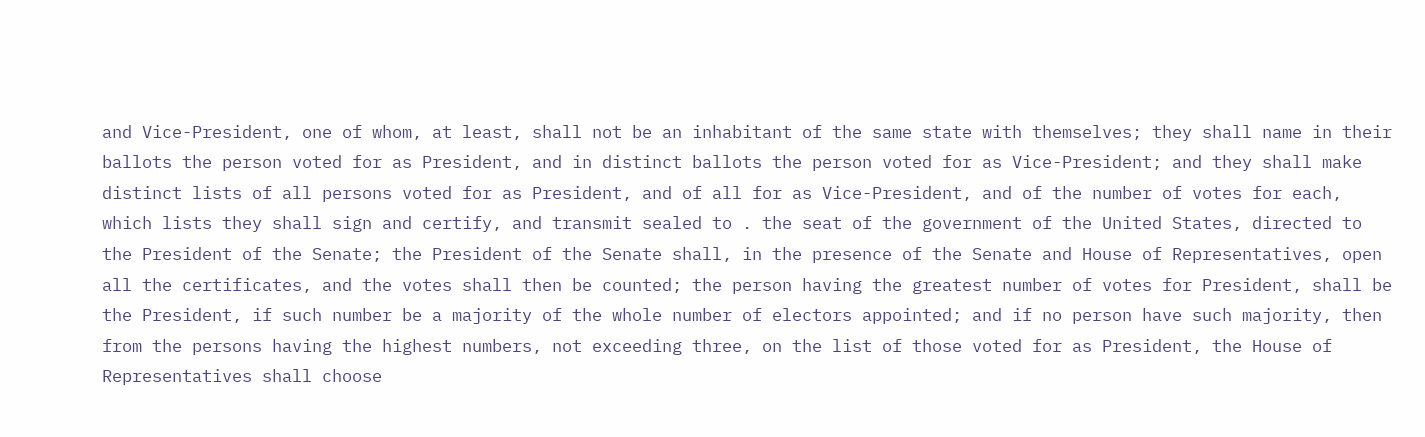and Vice-President, one of whom, at least, shall not be an inhabitant of the same state with themselves; they shall name in their ballots the person voted for as President, and in distinct ballots the person voted for as Vice-President; and they shall make distinct lists of all persons voted for as President, and of all for as Vice-President, and of the number of votes for each, which lists they shall sign and certify, and transmit sealed to . the seat of the government of the United States, directed to the President of the Senate; the President of the Senate shall, in the presence of the Senate and House of Representatives, open all the certificates, and the votes shall then be counted; the person having the greatest number of votes for President, shall be the President, if such number be a majority of the whole number of electors appointed; and if no person have such majority, then from the persons having the highest numbers, not exceeding three, on the list of those voted for as President, the House of Representatives shall choose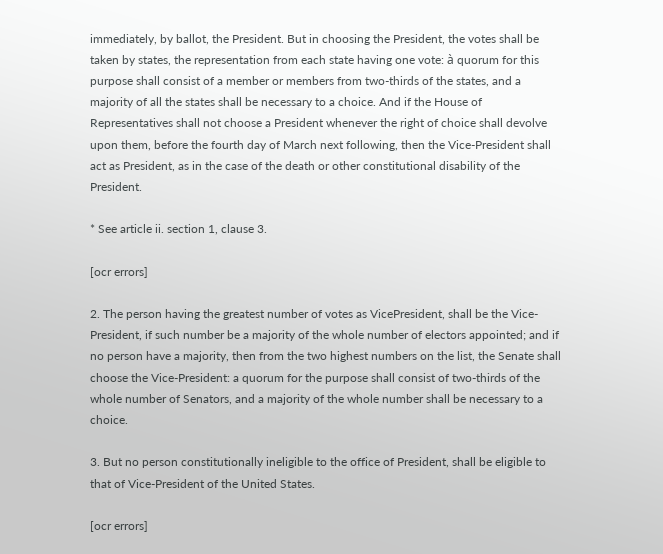immediately, by ballot, the President. But in choosing the President, the votes shall be taken by states, the representation from each state having one vote: à quorum for this purpose shall consist of a member or members from two-thirds of the states, and a majority of all the states shall be necessary to a choice. And if the House of Representatives shall not choose a President whenever the right of choice shall devolve upon them, before the fourth day of March next following, then the Vice-President shall act as President, as in the case of the death or other constitutional disability of the President.

* See article ii. section 1, clause 3.

[ocr errors]

2. The person having the greatest number of votes as VicePresident, shall be the Vice-President, if such number be a majority of the whole number of electors appointed; and if no person have a majority, then from the two highest numbers on the list, the Senate shall choose the Vice-President: a quorum for the purpose shall consist of two-thirds of the whole number of Senators, and a majority of the whole number shall be necessary to a choice.

3. But no person constitutionally ineligible to the office of President, shall be eligible to that of Vice-President of the United States.

[ocr errors]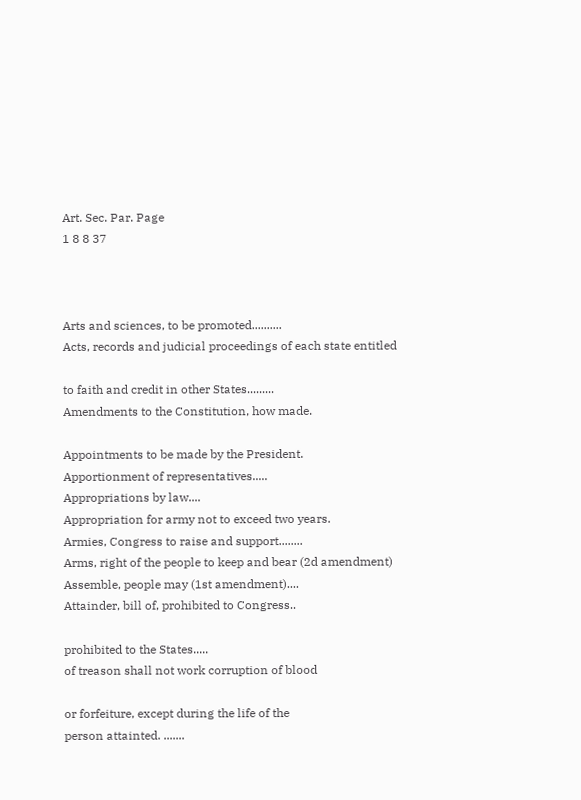Art. Sec. Par. Page
1 8 8 37



Arts and sciences, to be promoted..........
Acts, records and judicial proceedings of each state entitled

to faith and credit in other States.........
Amendments to the Constitution, how made.

Appointments to be made by the President.
Apportionment of representatives.....
Appropriations by law....
Appropriation for army not to exceed two years.
Armies, Congress to raise and support........
Arms, right of the people to keep and bear (2d amendment)
Assemble, people may (1st amendment)....
Attainder, bill of, prohibited to Congress..

prohibited to the States.....
of treason shall not work corruption of blood

or forfeiture, except during the life of the
person attainted. .......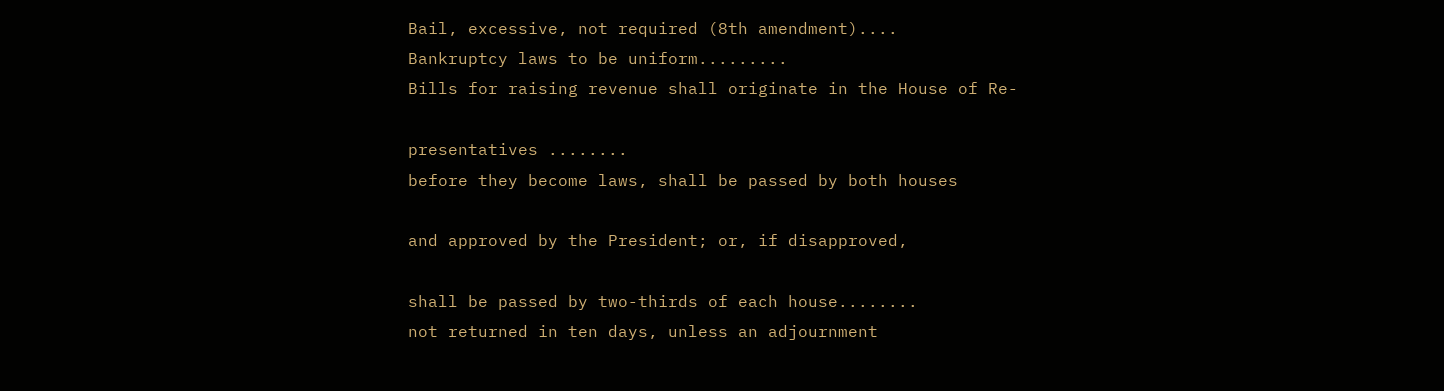Bail, excessive, not required (8th amendment)....
Bankruptcy laws to be uniform.........
Bills for raising revenue shall originate in the House of Re-

presentatives ........
before they become laws, shall be passed by both houses

and approved by the President; or, if disapproved,

shall be passed by two-thirds of each house........
not returned in ten days, unless an adjournment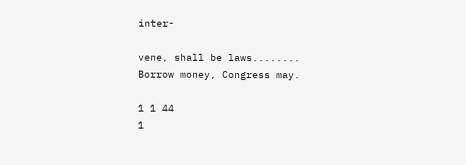inter-

vene, shall be laws........
Borrow money, Congress may.

1 1 44
1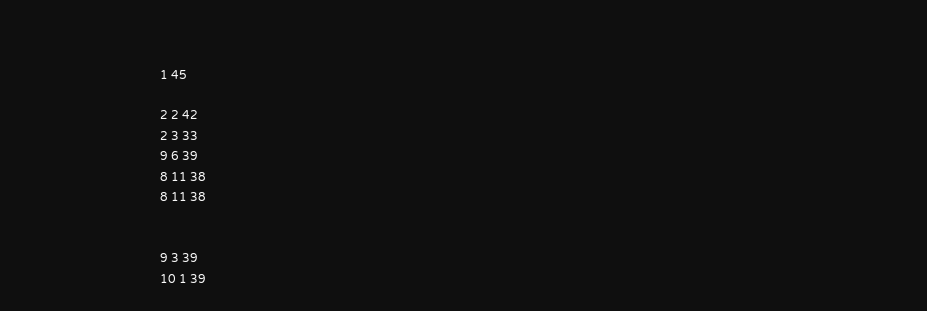1 45

2 2 42
2 3 33
9 6 39
8 11 38
8 11 38


9 3 39
10 1 39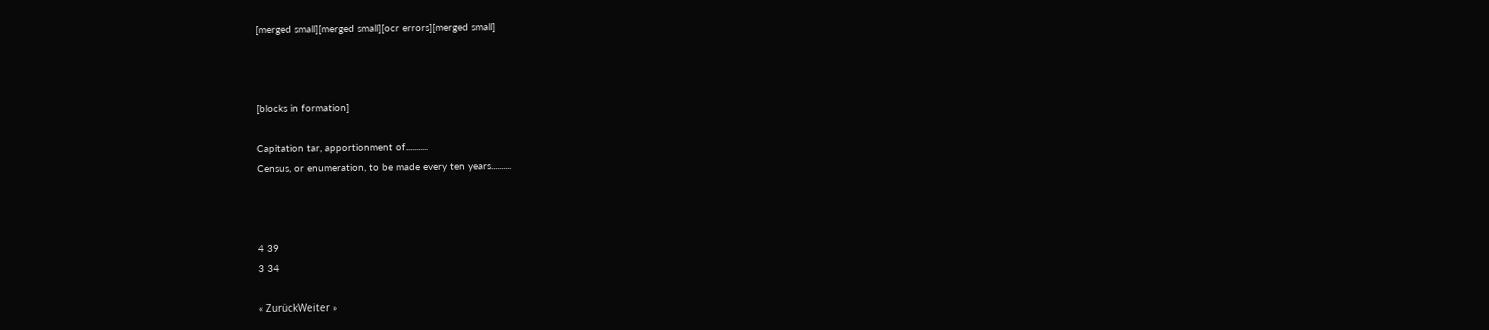[merged small][merged small][ocr errors][merged small]



[blocks in formation]

Capitation tar, apportionment of...........
Census, or enumeration, to be made every ten years..........



4 39
3 34

« ZurückWeiter »